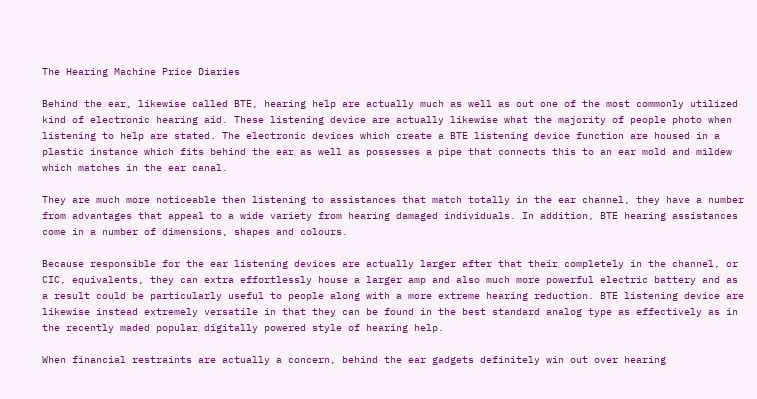The Hearing Machine Price Diaries

Behind the ear, likewise called BTE, hearing help are actually much as well as out one of the most commonly utilized kind of electronic hearing aid. These listening device are actually likewise what the majority of people photo when listening to help are stated. The electronic devices which create a BTE listening device function are housed in a plastic instance which fits behind the ear as well as possesses a pipe that connects this to an ear mold and mildew which matches in the ear canal.

They are much more noticeable then listening to assistances that match totally in the ear channel, they have a number from advantages that appeal to a wide variety from hearing damaged individuals. In addition, BTE hearing assistances come in a number of dimensions, shapes and colours.

Because responsible for the ear listening devices are actually larger after that their completely in the channel, or CIC, equivalents, they can extra effortlessly house a larger amp and also much more powerful electric battery and as a result could be particularly useful to people along with a more extreme hearing reduction. BTE listening device are likewise instead extremely versatile in that they can be found in the best standard analog type as effectively as in the recently maded popular digitally powered style of hearing help.

When financial restraints are actually a concern, behind the ear gadgets definitely win out over hearing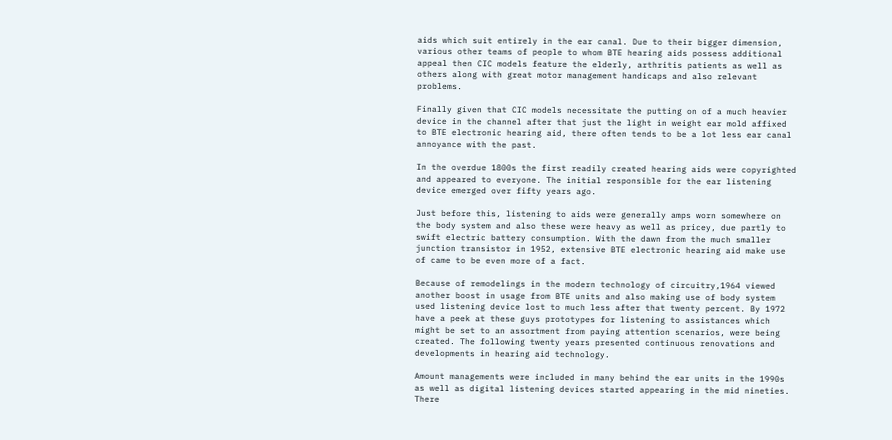aids which suit entirely in the ear canal. Due to their bigger dimension, various other teams of people to whom BTE hearing aids possess additional appeal then CIC models feature the elderly, arthritis patients as well as others along with great motor management handicaps and also relevant problems.

Finally given that CIC models necessitate the putting on of a much heavier device in the channel after that just the light in weight ear mold affixed to BTE electronic hearing aid, there often tends to be a lot less ear canal annoyance with the past.

In the overdue 1800s the first readily created hearing aids were copyrighted and appeared to everyone. The initial responsible for the ear listening device emerged over fifty years ago.

Just before this, listening to aids were generally amps worn somewhere on the body system and also these were heavy as well as pricey, due partly to swift electric battery consumption. With the dawn from the much smaller junction transistor in 1952, extensive BTE electronic hearing aid make use of came to be even more of a fact.

Because of remodelings in the modern technology of circuitry,1964 viewed another boost in usage from BTE units and also making use of body system used listening device lost to much less after that twenty percent. By 1972 have a peek at these guys prototypes for listening to assistances which might be set to an assortment from paying attention scenarios, were being created. The following twenty years presented continuous renovations and developments in hearing aid technology.

Amount managements were included in many behind the ear units in the 1990s as well as digital listening devices started appearing in the mid nineties. There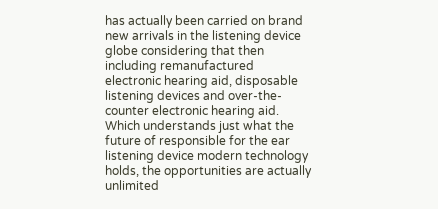has actually been carried on brand new arrivals in the listening device globe considering that then including remanufactured electronic hearing aid, disposable listening devices and over-the-counter electronic hearing aid. Which understands just what the future of responsible for the ear listening device modern technology holds, the opportunities are actually unlimited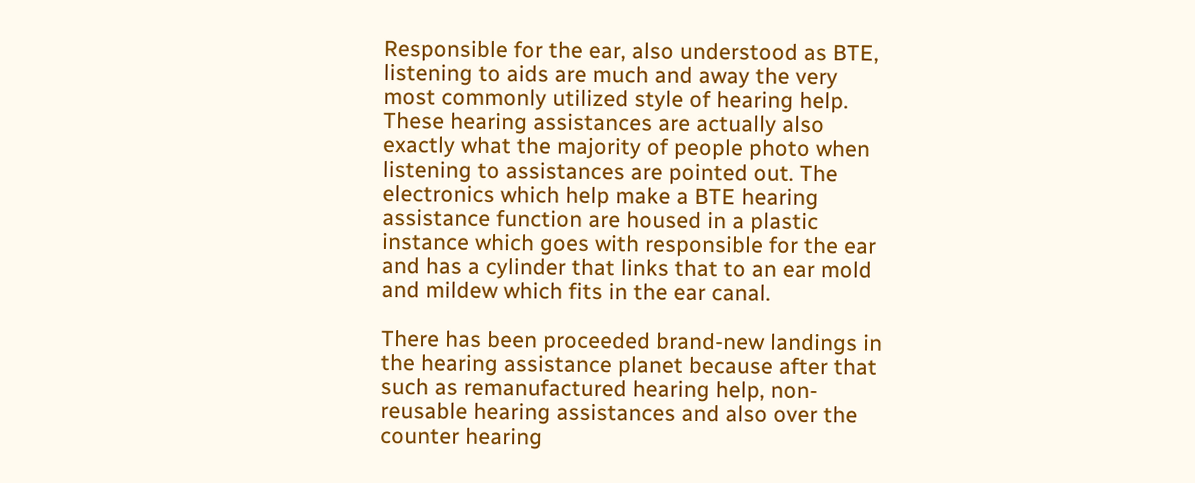Responsible for the ear, also understood as BTE, listening to aids are much and away the very most commonly utilized style of hearing help. These hearing assistances are actually also exactly what the majority of people photo when listening to assistances are pointed out. The electronics which help make a BTE hearing assistance function are housed in a plastic instance which goes with responsible for the ear and has a cylinder that links that to an ear mold and mildew which fits in the ear canal.

There has been proceeded brand-new landings in the hearing assistance planet because after that such as remanufactured hearing help, non-reusable hearing assistances and also over the counter hearing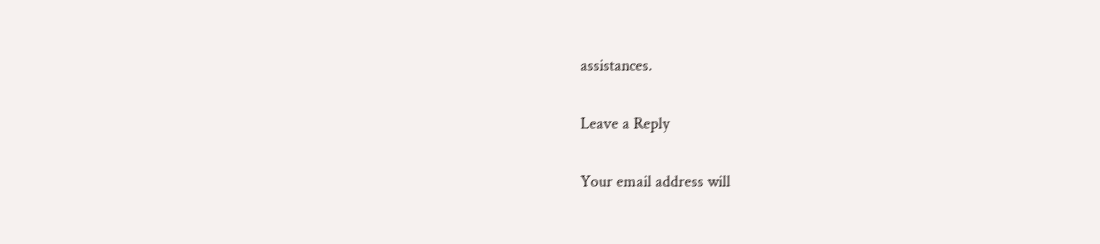assistances.

Leave a Reply

Your email address will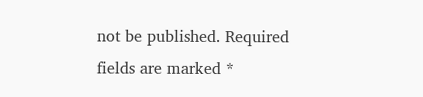not be published. Required fields are marked *